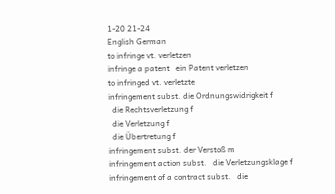1-20 21-24
English German
to infringe vt. verletzen
infringe a patent   ein Patent verletzen
to infringed vt. verletzte
infringement subst. die Ordnungswidrigkeit f
  die Rechtsverletzung f
  die Verletzung f
  die Übertretung f
infringement subst. der Verstoß m
infringement action subst.   die Verletzungsklage f
infringement of a contract subst.   die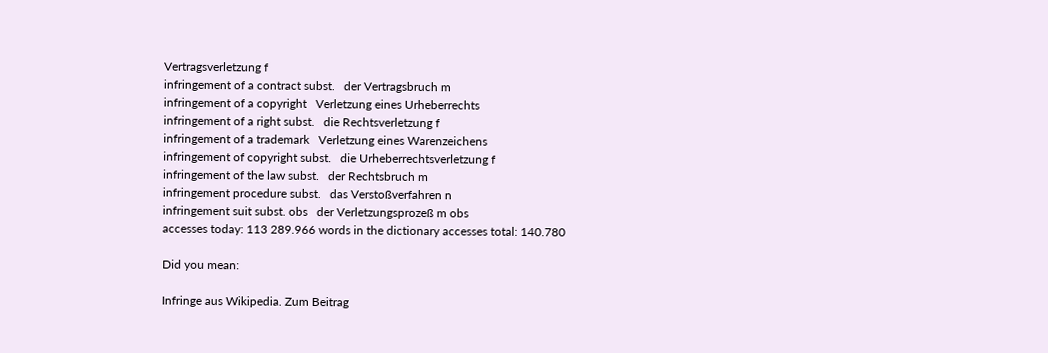Vertragsverletzung f
infringement of a contract subst.   der Vertragsbruch m
infringement of a copyright   Verletzung eines Urheberrechts
infringement of a right subst.   die Rechtsverletzung f
infringement of a trademark   Verletzung eines Warenzeichens
infringement of copyright subst.   die Urheberrechtsverletzung f
infringement of the law subst.   der Rechtsbruch m
infringement procedure subst.   das Verstoßverfahren n
infringement suit subst. obs   der Verletzungsprozeß m obs
accesses today: 113 289.966 words in the dictionary accesses total: 140.780

Did you mean:

Infringe aus Wikipedia. Zum Beitrag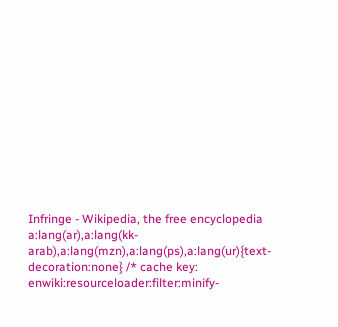Infringe - Wikipedia, the free encyclopedia a:lang(ar),a:lang(kk-arab),a:lang(mzn),a:lang(ps),a:lang(ur){text-decoration:none} /* cache key: enwiki:resourceloader:filter:minify-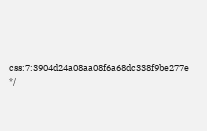css:7:3904d24a08aa08f6a68dc338f9be277e */